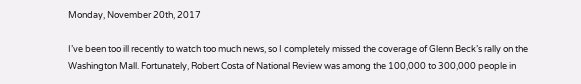Monday, November 20th, 2017

I’ve been too ill recently to watch too much news, so I completely missed the coverage of Glenn Beck’s rally on the Washington Mall. Fortunately, Robert Costa of National Review was among the 100,000 to 300,000 people in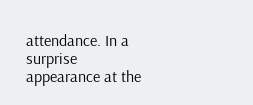attendance. In a surprise appearance at the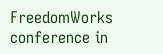FreedomWorks conference in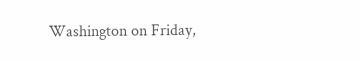Washington on Friday,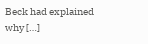Beck had explained why […]